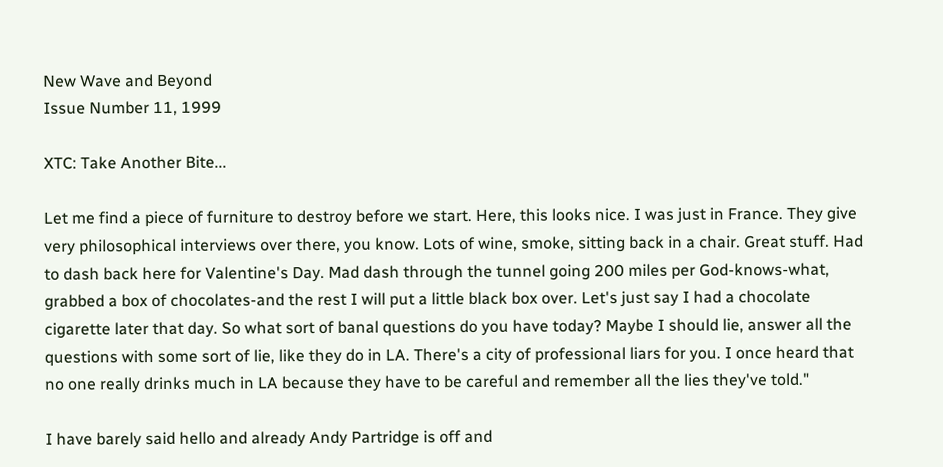New Wave and Beyond
Issue Number 11, 1999

XTC: Take Another Bite...

Let me find a piece of furniture to destroy before we start. Here, this looks nice. I was just in France. They give very philosophical interviews over there, you know. Lots of wine, smoke, sitting back in a chair. Great stuff. Had to dash back here for Valentine's Day. Mad dash through the tunnel going 200 miles per God-knows-what, grabbed a box of chocolates-and the rest I will put a little black box over. Let's just say I had a chocolate cigarette later that day. So what sort of banal questions do you have today? Maybe I should lie, answer all the questions with some sort of lie, like they do in LA. There's a city of professional liars for you. I once heard that no one really drinks much in LA because they have to be careful and remember all the lies they've told."

I have barely said hello and already Andy Partridge is off and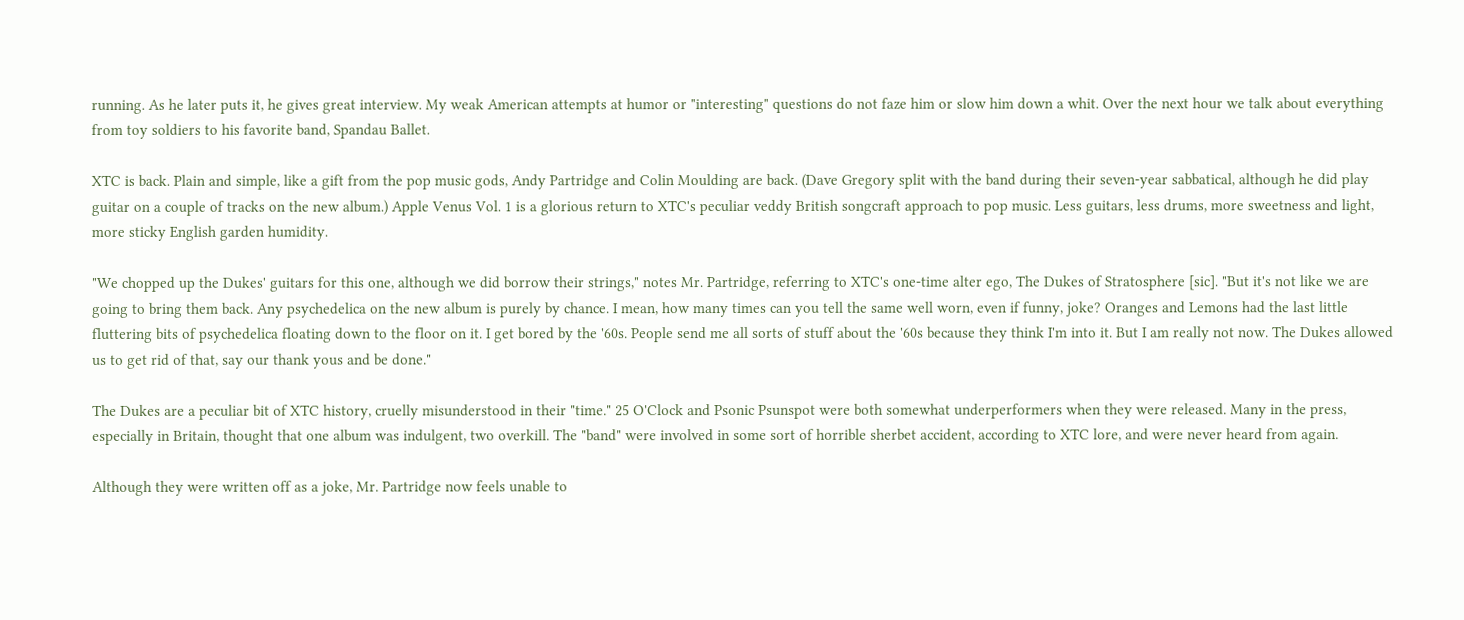running. As he later puts it, he gives great interview. My weak American attempts at humor or "interesting" questions do not faze him or slow him down a whit. Over the next hour we talk about everything from toy soldiers to his favorite band, Spandau Ballet.

XTC is back. Plain and simple, like a gift from the pop music gods, Andy Partridge and Colin Moulding are back. (Dave Gregory split with the band during their seven-year sabbatical, although he did play guitar on a couple of tracks on the new album.) Apple Venus Vol. 1 is a glorious return to XTC's peculiar veddy British songcraft approach to pop music. Less guitars, less drums, more sweetness and light, more sticky English garden humidity.

"We chopped up the Dukes' guitars for this one, although we did borrow their strings," notes Mr. Partridge, referring to XTC's one-time alter ego, The Dukes of Stratosphere [sic]. "But it's not like we are going to bring them back. Any psychedelica on the new album is purely by chance. I mean, how many times can you tell the same well worn, even if funny, joke? Oranges and Lemons had the last little fluttering bits of psychedelica floating down to the floor on it. I get bored by the '60s. People send me all sorts of stuff about the '60s because they think I'm into it. But I am really not now. The Dukes allowed us to get rid of that, say our thank yous and be done."

The Dukes are a peculiar bit of XTC history, cruelly misunderstood in their "time." 25 O'Clock and Psonic Psunspot were both somewhat underperformers when they were released. Many in the press, especially in Britain, thought that one album was indulgent, two overkill. The "band" were involved in some sort of horrible sherbet accident, according to XTC lore, and were never heard from again.

Although they were written off as a joke, Mr. Partridge now feels unable to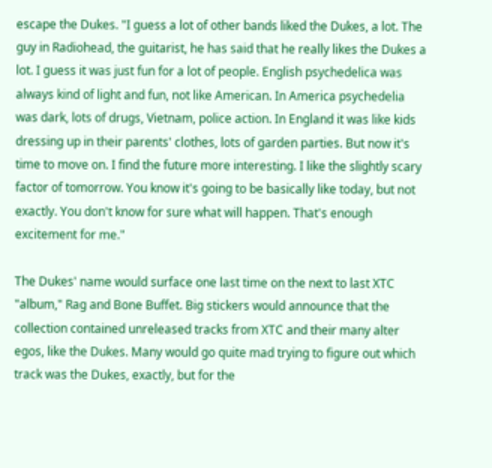escape the Dukes. "I guess a lot of other bands liked the Dukes, a lot. The guy in Radiohead, the guitarist, he has said that he really likes the Dukes a lot. I guess it was just fun for a lot of people. English psychedelica was always kind of light and fun, not like American. In America psychedelia was dark, lots of drugs, Vietnam, police action. In England it was like kids dressing up in their parents' clothes, lots of garden parties. But now it's time to move on. I find the future more interesting. I like the slightly scary factor of tomorrow. You know it's going to be basically like today, but not exactly. You don't know for sure what will happen. That's enough excitement for me."

The Dukes' name would surface one last time on the next to last XTC "album," Rag and Bone Buffet. Big stickers would announce that the collection contained unreleased tracks from XTC and their many alter egos, like the Dukes. Many would go quite mad trying to figure out which track was the Dukes, exactly, but for the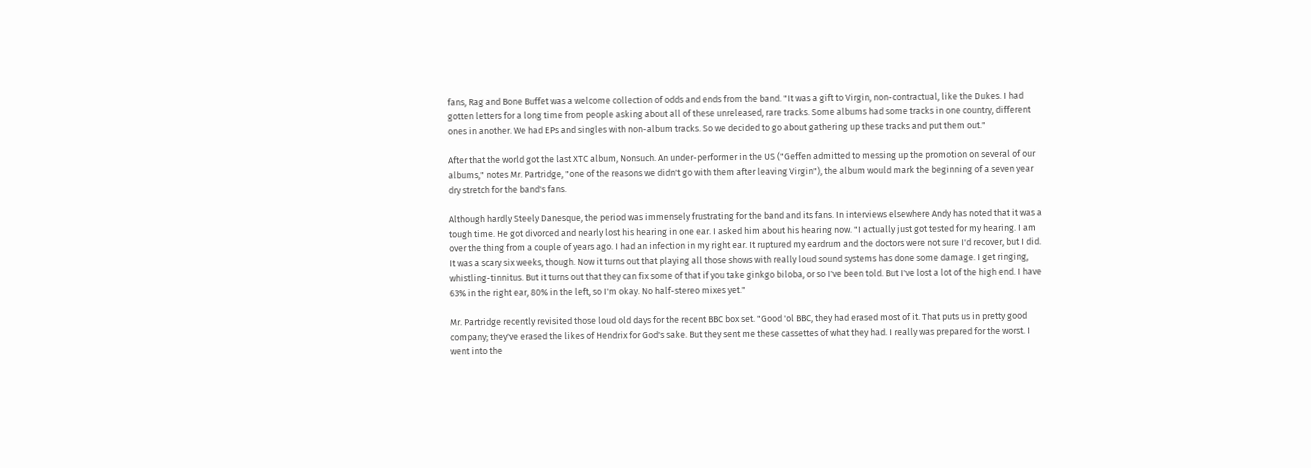fans, Rag and Bone Buffet was a welcome collection of odds and ends from the band. "It was a gift to Virgin, non-contractual, like the Dukes. I had gotten letters for a long time from people asking about all of these unreleased, rare tracks. Some albums had some tracks in one country, different ones in another. We had EPs and singles with non-album tracks. So we decided to go about gathering up these tracks and put them out."

After that the world got the last XTC album, Nonsuch. An under-performer in the US ("Geffen admitted to messing up the promotion on several of our albums," notes Mr. Partridge, "one of the reasons we didn't go with them after leaving Virgin"), the album would mark the beginning of a seven year dry stretch for the band's fans.

Although hardly Steely Danesque, the period was immensely frustrating for the band and its fans. In interviews elsewhere Andy has noted that it was a tough time. He got divorced and nearly lost his hearing in one ear. I asked him about his hearing now. "I actually just got tested for my hearing. I am over the thing from a couple of years ago. I had an infection in my right ear. It ruptured my eardrum and the doctors were not sure I'd recover, but I did. It was a scary six weeks, though. Now it turns out that playing all those shows with really loud sound systems has done some damage. I get ringing, whistling-tinnitus. But it turns out that they can fix some of that if you take ginkgo biloba, or so I've been told. But I've lost a lot of the high end. I have 63% in the right ear, 80% in the left, so I'm okay. No half-stereo mixes yet."

Mr. Partridge recently revisited those loud old days for the recent BBC box set. "Good 'ol BBC, they had erased most of it. That puts us in pretty good company; they've erased the likes of Hendrix for God's sake. But they sent me these cassettes of what they had. I really was prepared for the worst. I went into the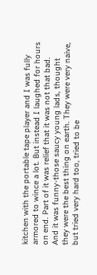kitchen with the portable tape player and I was fully armored to wince a lot. But instead I laughed for hours on end. Part of it was relief that it was not that bad. And it was funny-those saucy young lads, thought they were the best thing on earth. They were very naive, but tried very hard too, tried to be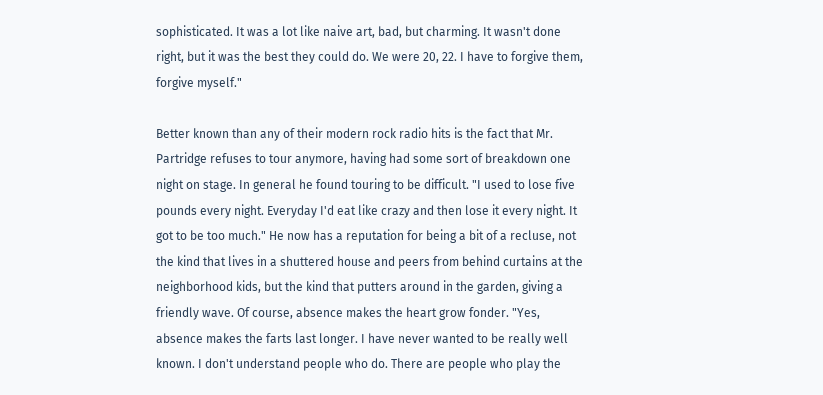sophisticated. It was a lot like naive art, bad, but charming. It wasn't done right, but it was the best they could do. We were 20, 22. I have to forgive them, forgive myself."

Better known than any of their modern rock radio hits is the fact that Mr. Partridge refuses to tour anymore, having had some sort of breakdown one night on stage. In general he found touring to be difficult. "I used to lose five pounds every night. Everyday I'd eat like crazy and then lose it every night. It got to be too much." He now has a reputation for being a bit of a recluse, not the kind that lives in a shuttered house and peers from behind curtains at the neighborhood kids, but the kind that putters around in the garden, giving a friendly wave. Of course, absence makes the heart grow fonder. "Yes, absence makes the farts last longer. I have never wanted to be really well known. I don't understand people who do. There are people who play the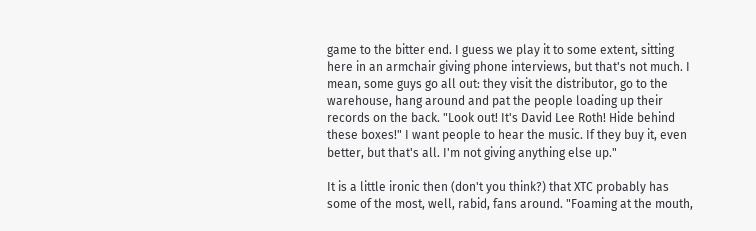game to the bitter end. I guess we play it to some extent, sitting here in an armchair giving phone interviews, but that's not much. I mean, some guys go all out: they visit the distributor, go to the warehouse, hang around and pat the people loading up their records on the back. "Look out! It's David Lee Roth! Hide behind these boxes!" I want people to hear the music. If they buy it, even better, but that's all. I'm not giving anything else up."

It is a little ironic then (don't you think?) that XTC probably has some of the most, well, rabid, fans around. "Foaming at the mouth,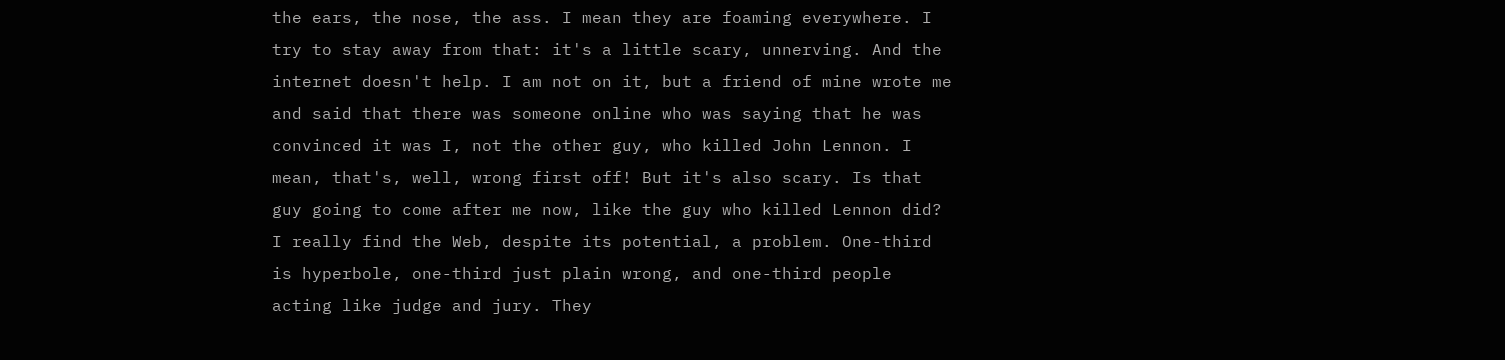the ears, the nose, the ass. I mean they are foaming everywhere. I try to stay away from that: it's a little scary, unnerving. And the internet doesn't help. I am not on it, but a friend of mine wrote me and said that there was someone online who was saying that he was convinced it was I, not the other guy, who killed John Lennon. I mean, that's, well, wrong first off! But it's also scary. Is that guy going to come after me now, like the guy who killed Lennon did? I really find the Web, despite its potential, a problem. One-third is hyperbole, one-third just plain wrong, and one-third people acting like judge and jury. They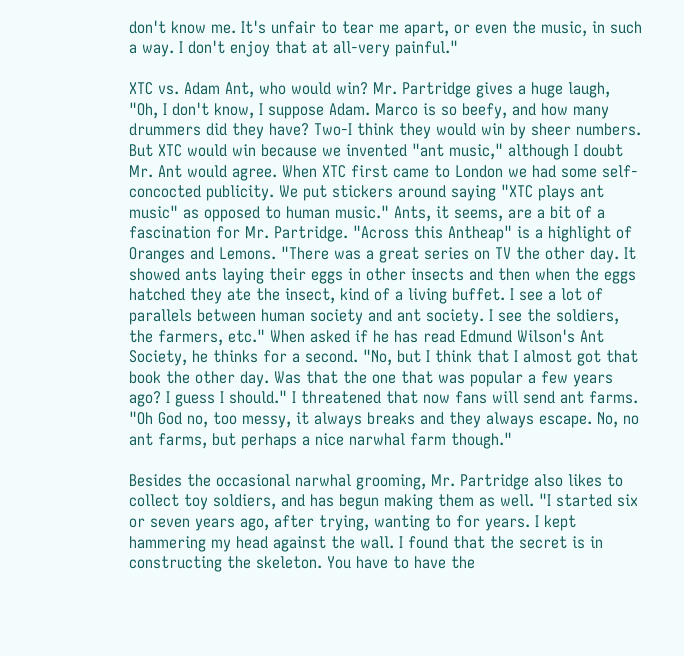don't know me. It's unfair to tear me apart, or even the music, in such a way. I don't enjoy that at all-very painful."

XTC vs. Adam Ant, who would win? Mr. Partridge gives a huge laugh, "Oh, I don't know, I suppose Adam. Marco is so beefy, and how many drummers did they have? Two-I think they would win by sheer numbers. But XTC would win because we invented "ant music," although I doubt Mr. Ant would agree. When XTC first came to London we had some self-concocted publicity. We put stickers around saying "XTC plays ant music" as opposed to human music." Ants, it seems, are a bit of a fascination for Mr. Partridge. "Across this Antheap" is a highlight of Oranges and Lemons. "There was a great series on TV the other day. It showed ants laying their eggs in other insects and then when the eggs hatched they ate the insect, kind of a living buffet. I see a lot of parallels between human society and ant society. I see the soldiers, the farmers, etc." When asked if he has read Edmund Wilson's Ant Society, he thinks for a second. "No, but I think that I almost got that book the other day. Was that the one that was popular a few years ago? I guess I should." I threatened that now fans will send ant farms. "Oh God no, too messy, it always breaks and they always escape. No, no ant farms, but perhaps a nice narwhal farm though."

Besides the occasional narwhal grooming, Mr. Partridge also likes to collect toy soldiers, and has begun making them as well. "I started six or seven years ago, after trying, wanting to for years. I kept hammering my head against the wall. I found that the secret is in constructing the skeleton. You have to have the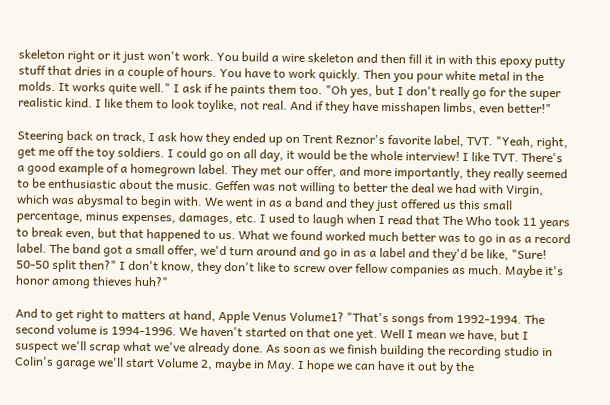skeleton right or it just won't work. You build a wire skeleton and then fill it in with this epoxy putty stuff that dries in a couple of hours. You have to work quickly. Then you pour white metal in the molds. It works quite well." I ask if he paints them too. "Oh yes, but I don't really go for the super realistic kind. I like them to look toylike, not real. And if they have misshapen limbs, even better!"

Steering back on track, I ask how they ended up on Trent Reznor's favorite label, TVT. "Yeah, right, get me off the toy soldiers. I could go on all day, it would be the whole interview! I like TVT. There's a good example of a homegrown label. They met our offer, and more importantly, they really seemed to be enthusiastic about the music. Geffen was not willing to better the deal we had with Virgin, which was abysmal to begin with. We went in as a band and they just offered us this small percentage, minus expenses, damages, etc. I used to laugh when I read that The Who took 11 years to break even, but that happened to us. What we found worked much better was to go in as a record label. The band got a small offer, we'd turn around and go in as a label and they'd be like, "Sure! 50-50 split then?" I don't know, they don't like to screw over fellow companies as much. Maybe it's honor among thieves huh?"

And to get right to matters at hand, Apple Venus Volume1? "That's songs from 1992-1994. The second volume is 1994-1996. We haven't started on that one yet. Well I mean we have, but I suspect we'll scrap what we've already done. As soon as we finish building the recording studio in Colin's garage we'll start Volume 2, maybe in May. I hope we can have it out by the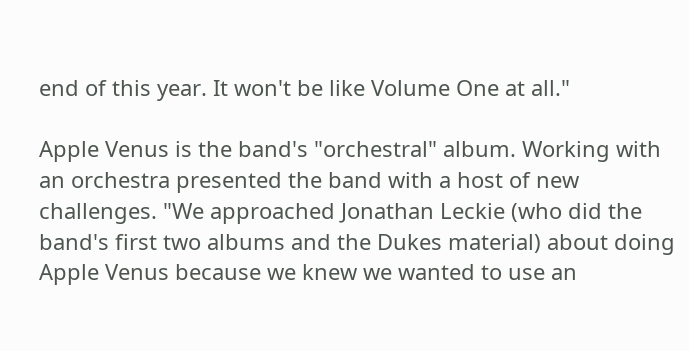end of this year. It won't be like Volume One at all."

Apple Venus is the band's "orchestral" album. Working with an orchestra presented the band with a host of new challenges. "We approached Jonathan Leckie (who did the band's first two albums and the Dukes material) about doing Apple Venus because we knew we wanted to use an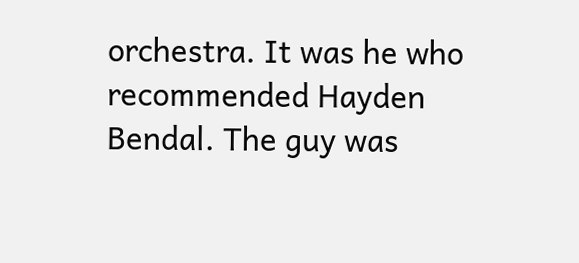orchestra. It was he who recommended Hayden Bendal. The guy was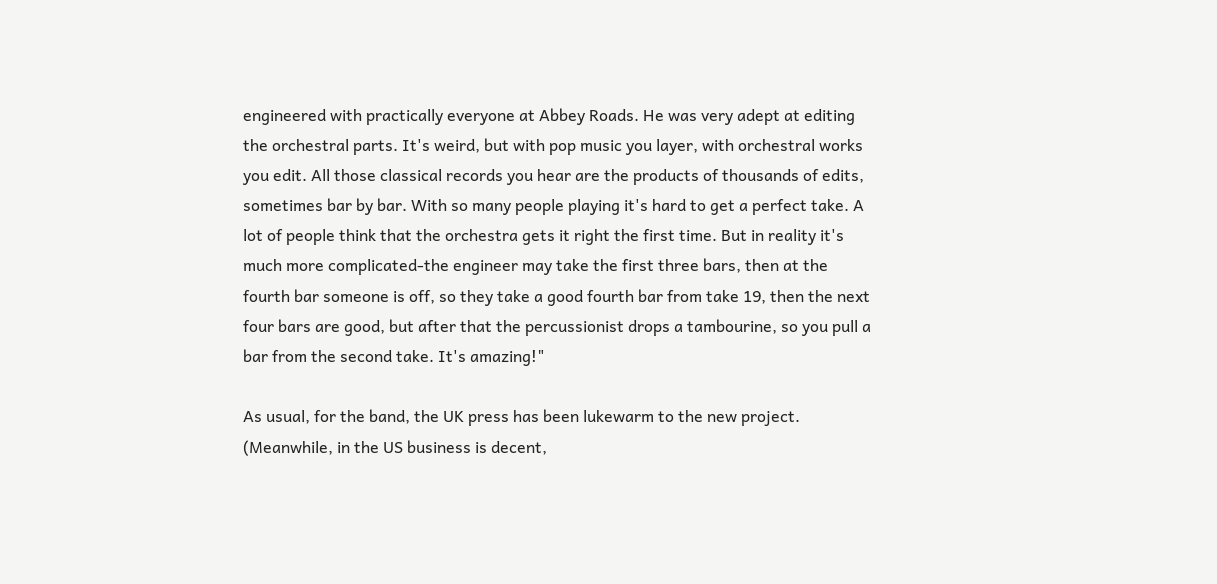engineered with practically everyone at Abbey Roads. He was very adept at editing the orchestral parts. It's weird, but with pop music you layer, with orchestral works you edit. All those classical records you hear are the products of thousands of edits, sometimes bar by bar. With so many people playing it's hard to get a perfect take. A lot of people think that the orchestra gets it right the first time. But in reality it's much more complicated-the engineer may take the first three bars, then at the fourth bar someone is off, so they take a good fourth bar from take 19, then the next four bars are good, but after that the percussionist drops a tambourine, so you pull a bar from the second take. It's amazing!"

As usual, for the band, the UK press has been lukewarm to the new project. (Meanwhile, in the US business is decent,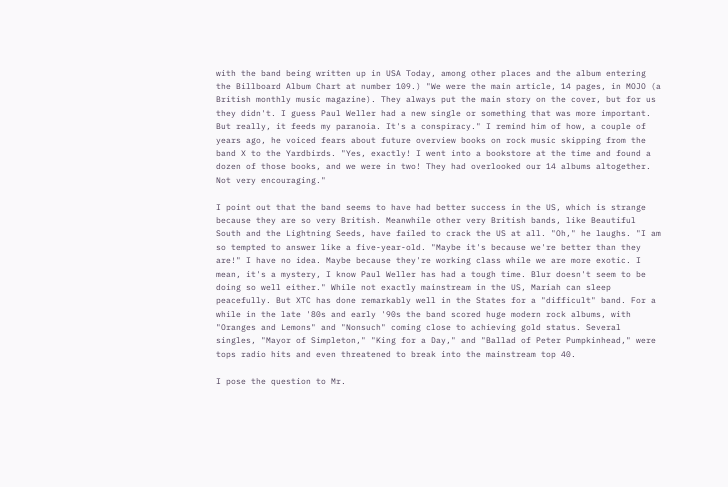with the band being written up in USA Today, among other places and the album entering the Billboard Album Chart at number 109.) "We were the main article, 14 pages, in MOJO (a British monthly music magazine). They always put the main story on the cover, but for us they didn't. I guess Paul Weller had a new single or something that was more important. But really, it feeds my paranoia. It's a conspiracy." I remind him of how, a couple of years ago, he voiced fears about future overview books on rock music skipping from the band X to the Yardbirds. "Yes, exactly! I went into a bookstore at the time and found a dozen of those books, and we were in two! They had overlooked our 14 albums altogether. Not very encouraging."

I point out that the band seems to have had better success in the US, which is strange because they are so very British. Meanwhile other very British bands, like Beautiful South and the Lightning Seeds, have failed to crack the US at all. "Oh," he laughs. "I am so tempted to answer like a five-year-old. "Maybe it's because we're better than they are!" I have no idea. Maybe because they're working class while we are more exotic. I mean, it's a mystery, I know Paul Weller has had a tough time. Blur doesn't seem to be doing so well either." While not exactly mainstream in the US, Mariah can sleep peacefully. But XTC has done remarkably well in the States for a "difficult" band. For a while in the late '80s and early '90s the band scored huge modern rock albums, with "Oranges and Lemons" and "Nonsuch" coming close to achieving gold status. Several singles, "Mayor of Simpleton," "King for a Day," and "Ballad of Peter Pumpkinhead," were tops radio hits and even threatened to break into the mainstream top 40.

I pose the question to Mr.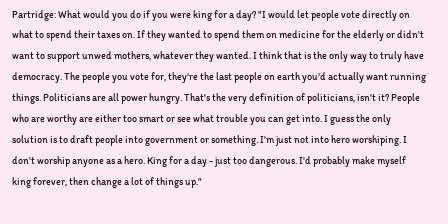Partridge: What would you do if you were king for a day? "I would let people vote directly on what to spend their taxes on. If they wanted to spend them on medicine for the elderly or didn't want to support unwed mothers, whatever they wanted. I think that is the only way to truly have democracy. The people you vote for, they're the last people on earth you'd actually want running things. Politicians are all power hungry. That's the very definition of politicians, isn't it? People who are worthy are either too smart or see what trouble you can get into. I guess the only solution is to draft people into government or something. I'm just not into hero worshiping. I don't worship anyone as a hero. King for a day - just too dangerous. I'd probably make myself king forever, then change a lot of things up."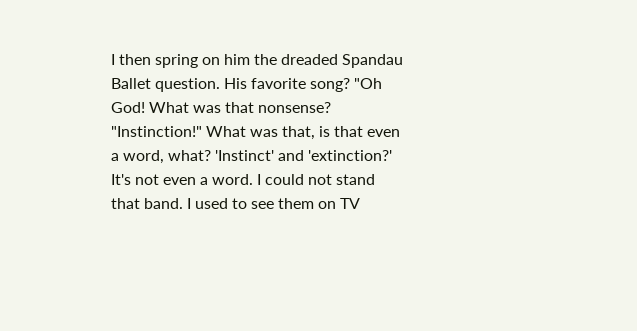I then spring on him the dreaded Spandau Ballet question. His favorite song? "Oh God! What was that nonsense? "Instinction!" What was that, is that even a word, what? 'Instinct' and 'extinction?' It's not even a word. I could not stand that band. I used to see them on TV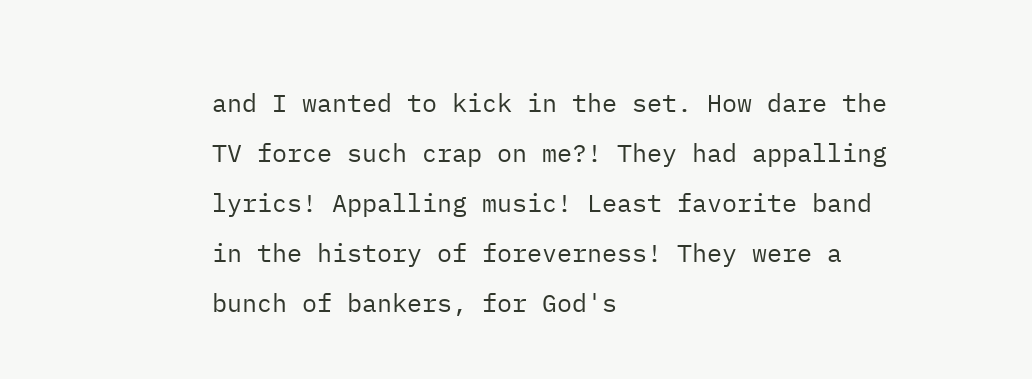and I wanted to kick in the set. How dare the TV force such crap on me?! They had appalling lyrics! Appalling music! Least favorite band in the history of foreverness! They were a bunch of bankers, for God's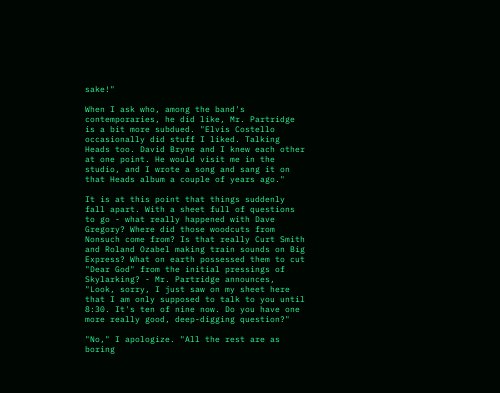sake!"

When I ask who, among the band's contemporaries, he did like, Mr. Partridge is a bit more subdued. "Elvis Costello occasionally did stuff I liked. Talking Heads too. David Bryne and I knew each other at one point. He would visit me in the studio, and I wrote a song and sang it on that Heads album a couple of years ago."

It is at this point that things suddenly fall apart. With a sheet full of questions to go - what really happened with Dave Gregory? Where did those woodcuts from Nonsuch come from? Is that really Curt Smith and Roland Ozabel making train sounds on Big Express? What on earth possessed them to cut "Dear God" from the initial pressings of Skylarking? - Mr. Partridge announces, "Look, sorry, I just saw on my sheet here that I am only supposed to talk to you until 8:30. It's ten of nine now. Do you have one more really good, deep-digging question?"

"No," I apologize. "All the rest are as boring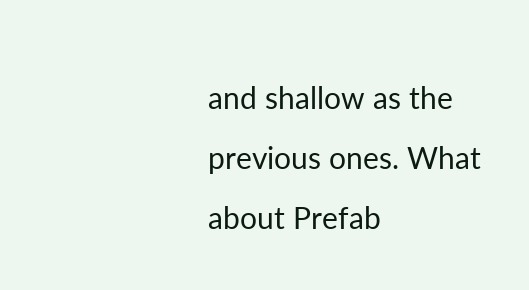and shallow as the previous ones. What about Prefab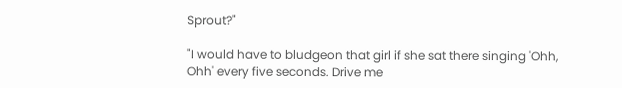Sprout?"

"I would have to bludgeon that girl if she sat there singing 'Ohh, Ohh' every five seconds. Drive me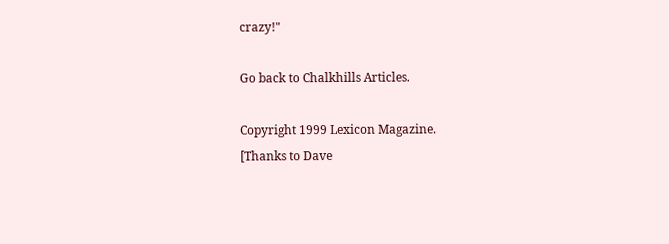crazy!"

Go back to Chalkhills Articles.

Copyright 1999 Lexicon Magazine.
[Thanks to Dave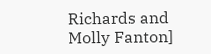Richards and Molly Fanton]